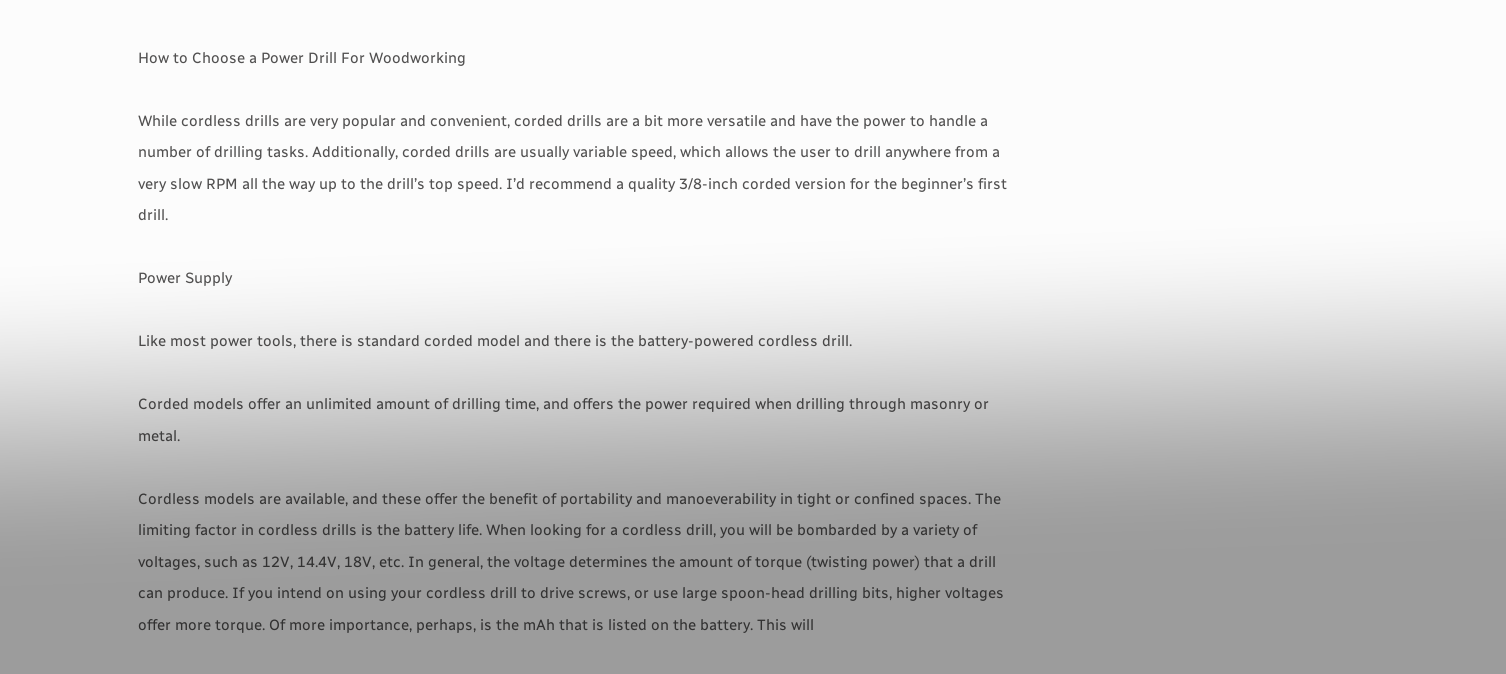How to Choose a Power Drill For Woodworking

While cordless drills are very popular and convenient, corded drills are a bit more versatile and have the power to handle a number of drilling tasks. Additionally, corded drills are usually variable speed, which allows the user to drill anywhere from a very slow RPM all the way up to the drill’s top speed. I’d recommend a quality 3/8-inch corded version for the beginner’s first drill.

Power Supply

Like most power tools, there is standard corded model and there is the battery-powered cordless drill.

Corded models offer an unlimited amount of drilling time, and offers the power required when drilling through masonry or metal.

Cordless models are available, and these offer the benefit of portability and manoeverability in tight or confined spaces. The limiting factor in cordless drills is the battery life. When looking for a cordless drill, you will be bombarded by a variety of voltages, such as 12V, 14.4V, 18V, etc. In general, the voltage determines the amount of torque (twisting power) that a drill can produce. If you intend on using your cordless drill to drive screws, or use large spoon-head drilling bits, higher voltages offer more torque. Of more importance, perhaps, is the mAh that is listed on the battery. This will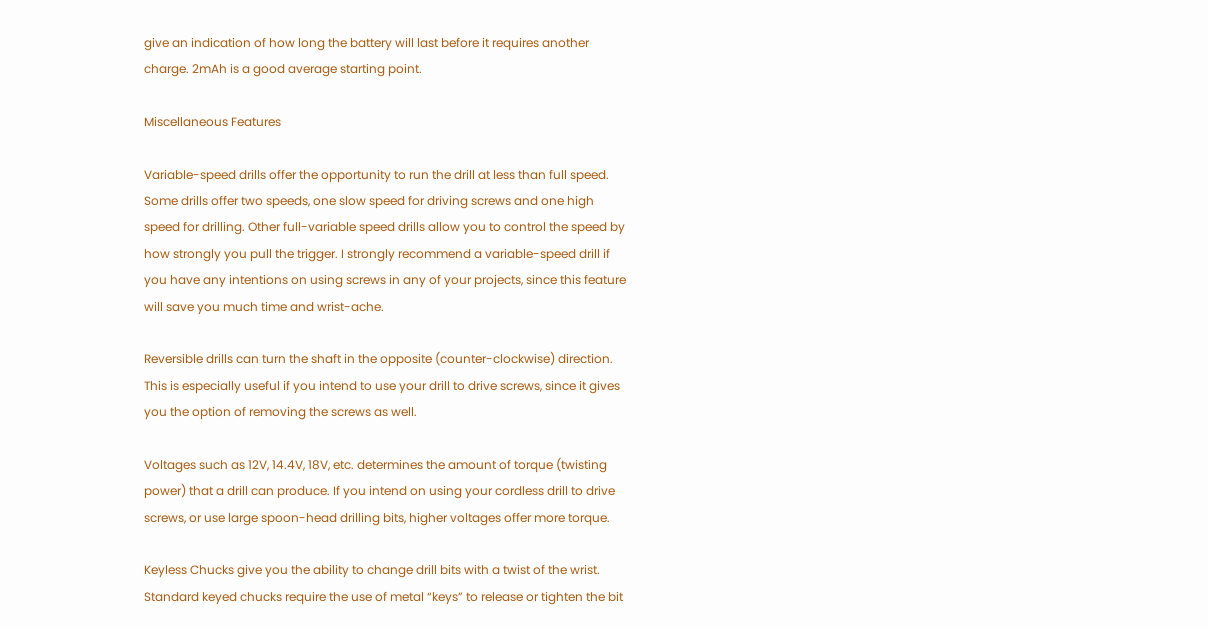give an indication of how long the battery will last before it requires another charge. 2mAh is a good average starting point.

Miscellaneous Features

Variable-speed drills offer the opportunity to run the drill at less than full speed. Some drills offer two speeds, one slow speed for driving screws and one high speed for drilling. Other full-variable speed drills allow you to control the speed by how strongly you pull the trigger. I strongly recommend a variable-speed drill if you have any intentions on using screws in any of your projects, since this feature will save you much time and wrist-ache.

Reversible drills can turn the shaft in the opposite (counter-clockwise) direction. This is especially useful if you intend to use your drill to drive screws, since it gives you the option of removing the screws as well.

Voltages such as 12V, 14.4V, 18V, etc. determines the amount of torque (twisting power) that a drill can produce. If you intend on using your cordless drill to drive screws, or use large spoon-head drilling bits, higher voltages offer more torque.

Keyless Chucks give you the ability to change drill bits with a twist of the wrist. Standard keyed chucks require the use of metal “keys” to release or tighten the bit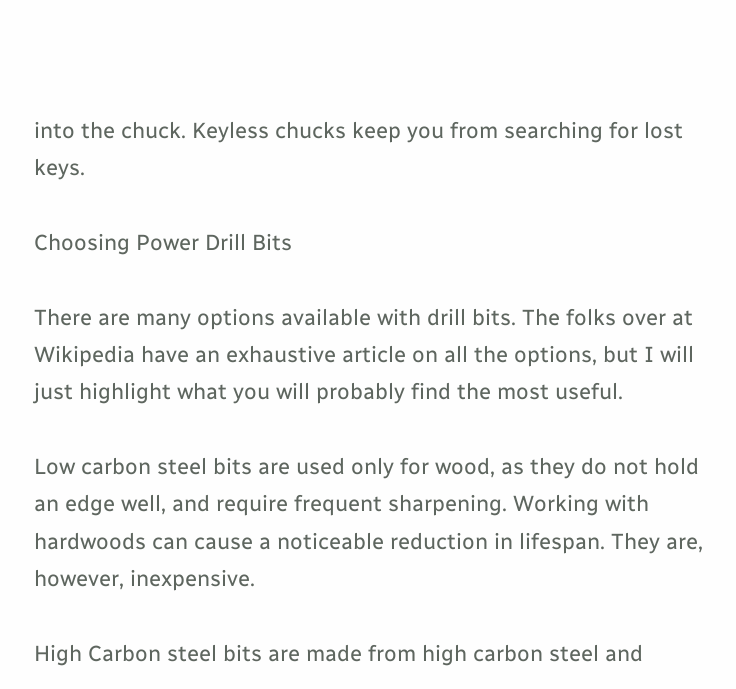into the chuck. Keyless chucks keep you from searching for lost keys.

Choosing Power Drill Bits

There are many options available with drill bits. The folks over at Wikipedia have an exhaustive article on all the options, but I will just highlight what you will probably find the most useful.

Low carbon steel bits are used only for wood, as they do not hold an edge well, and require frequent sharpening. Working with hardwoods can cause a noticeable reduction in lifespan. They are, however, inexpensive.

High Carbon steel bits are made from high carbon steel and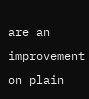are an improvement on plain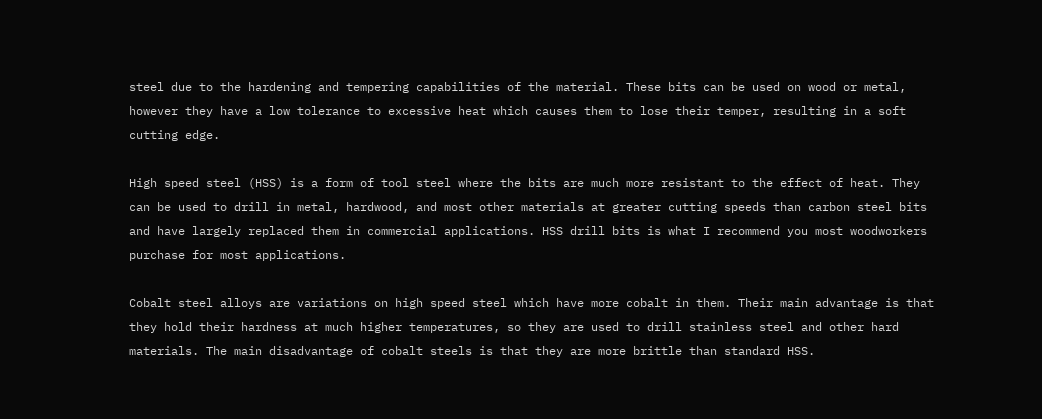steel due to the hardening and tempering capabilities of the material. These bits can be used on wood or metal, however they have a low tolerance to excessive heat which causes them to lose their temper, resulting in a soft cutting edge.

High speed steel (HSS) is a form of tool steel where the bits are much more resistant to the effect of heat. They can be used to drill in metal, hardwood, and most other materials at greater cutting speeds than carbon steel bits and have largely replaced them in commercial applications. HSS drill bits is what I recommend you most woodworkers purchase for most applications.

Cobalt steel alloys are variations on high speed steel which have more cobalt in them. Their main advantage is that they hold their hardness at much higher temperatures, so they are used to drill stainless steel and other hard materials. The main disadvantage of cobalt steels is that they are more brittle than standard HSS.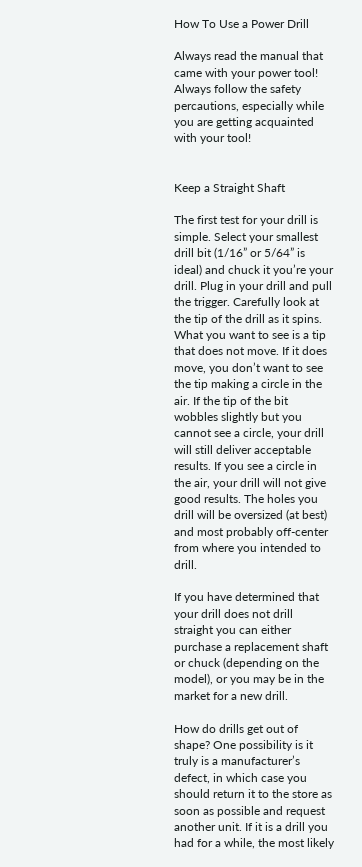How To Use a Power Drill

Always read the manual that came with your power tool! Always follow the safety percautions, especially while you are getting acquainted with your tool!


Keep a Straight Shaft

The first test for your drill is simple. Select your smallest drill bit (1/16” or 5/64” is ideal) and chuck it you’re your drill. Plug in your drill and pull the trigger. Carefully look at the tip of the drill as it spins. What you want to see is a tip that does not move. If it does move, you don’t want to see the tip making a circle in the air. If the tip of the bit wobbles slightly but you cannot see a circle, your drill will still deliver acceptable results. If you see a circle in the air, your drill will not give good results. The holes you drill will be oversized (at best) and most probably off-center from where you intended to drill.

If you have determined that your drill does not drill straight you can either purchase a replacement shaft or chuck (depending on the model), or you may be in the market for a new drill.

How do drills get out of shape? One possibility is it truly is a manufacturer’s defect, in which case you should return it to the store as soon as possible and request another unit. If it is a drill you had for a while, the most likely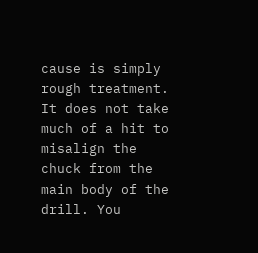cause is simply rough treatment. It does not take much of a hit to misalign the chuck from the main body of the drill. You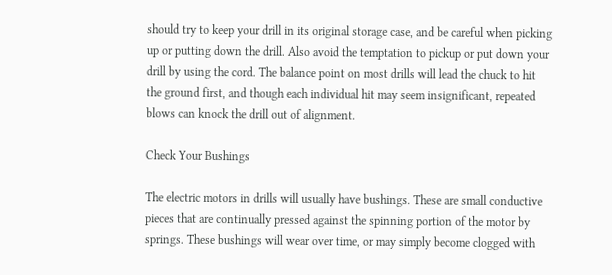should try to keep your drill in its original storage case, and be careful when picking up or putting down the drill. Also avoid the temptation to pickup or put down your drill by using the cord. The balance point on most drills will lead the chuck to hit the ground first, and though each individual hit may seem insignificant, repeated blows can knock the drill out of alignment.

Check Your Bushings

The electric motors in drills will usually have bushings. These are small conductive pieces that are continually pressed against the spinning portion of the motor by springs. These bushings will wear over time, or may simply become clogged with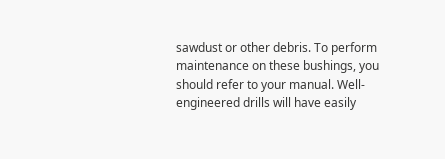sawdust or other debris. To perform maintenance on these bushings, you should refer to your manual. Well-engineered drills will have easily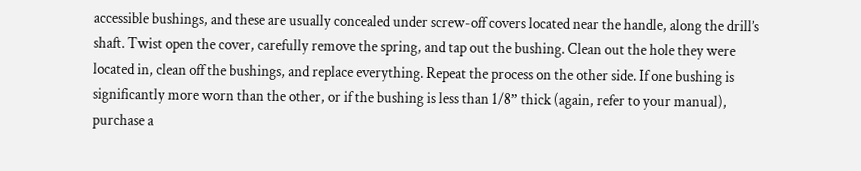accessible bushings, and these are usually concealed under screw-off covers located near the handle, along the drill’s shaft. Twist open the cover, carefully remove the spring, and tap out the bushing. Clean out the hole they were located in, clean off the bushings, and replace everything. Repeat the process on the other side. If one bushing is significantly more worn than the other, or if the bushing is less than 1/8” thick (again, refer to your manual), purchase a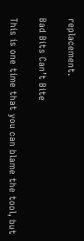replacement.

Bad Bits Can’t Bite

This is one time that you can blame the tool, but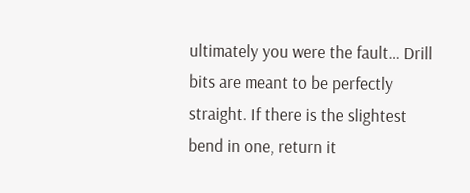ultimately you were the fault… Drill bits are meant to be perfectly straight. If there is the slightest bend in one, return it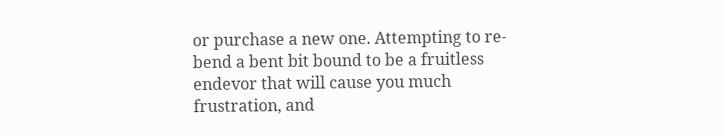or purchase a new one. Attempting to re-bend a bent bit bound to be a fruitless endevor that will cause you much frustration, and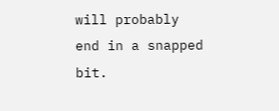will probably end in a snapped bit.